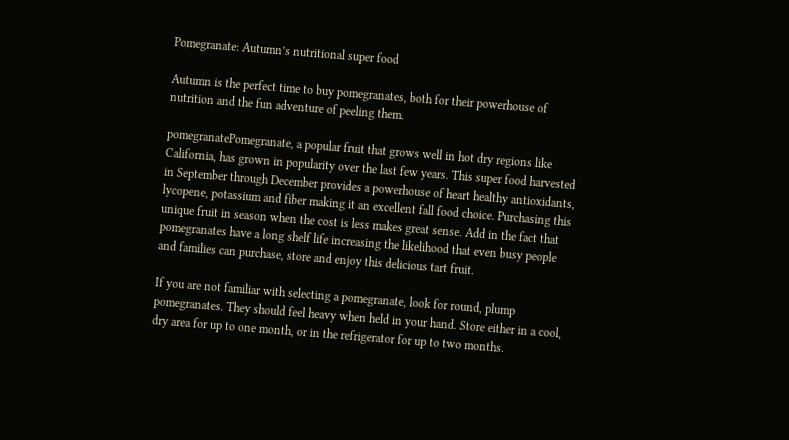Pomegranate: Autumn’s nutritional super food

Autumn is the perfect time to buy pomegranates, both for their powerhouse of nutrition and the fun adventure of peeling them.

pomegranatePomegranate, a popular fruit that grows well in hot dry regions like California, has grown in popularity over the last few years. This super food harvested in September through December provides a powerhouse of heart healthy antioxidants, lycopene, potassium and fiber making it an excellent fall food choice. Purchasing this unique fruit in season when the cost is less makes great sense. Add in the fact that pomegranates have a long shelf life increasing the likelihood that even busy people and families can purchase, store and enjoy this delicious tart fruit.

If you are not familiar with selecting a pomegranate, look for round, plump pomegranates. They should feel heavy when held in your hand. Store either in a cool, dry area for up to one month, or in the refrigerator for up to two months.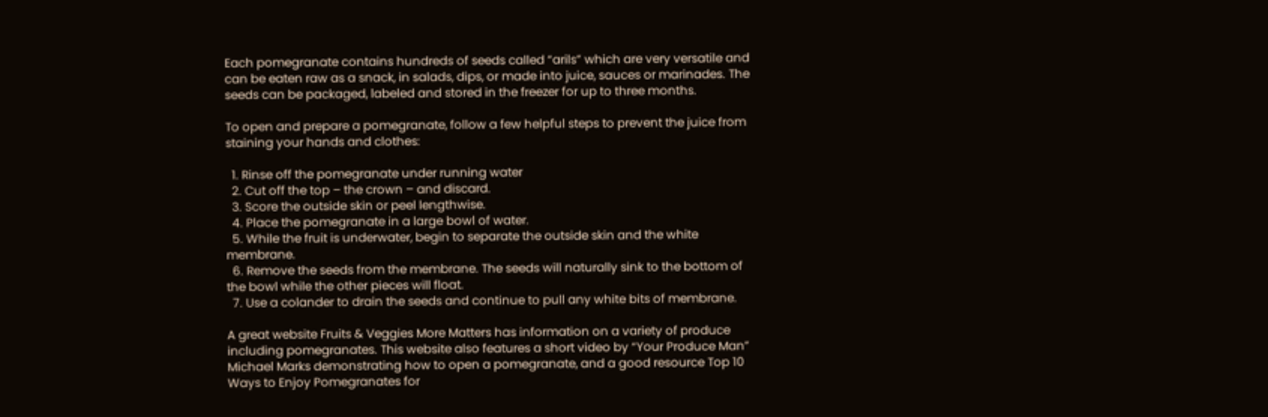Each pomegranate contains hundreds of seeds called “arils” which are very versatile and can be eaten raw as a snack, in salads, dips, or made into juice, sauces or marinades. The seeds can be packaged, labeled and stored in the freezer for up to three months.

To open and prepare a pomegranate, follow a few helpful steps to prevent the juice from staining your hands and clothes:

  1. Rinse off the pomegranate under running water
  2. Cut off the top – the crown – and discard.
  3. Score the outside skin or peel lengthwise.
  4. Place the pomegranate in a large bowl of water.
  5. While the fruit is underwater, begin to separate the outside skin and the white membrane.
  6. Remove the seeds from the membrane. The seeds will naturally sink to the bottom of the bowl while the other pieces will float.
  7. Use a colander to drain the seeds and continue to pull any white bits of membrane.

A great website Fruits & Veggies More Matters has information on a variety of produce including pomegranates. This website also features a short video by “Your Produce Man” Michael Marks demonstrating how to open a pomegranate, and a good resource Top 10 Ways to Enjoy Pomegranates for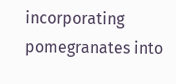incorporating pomegranates into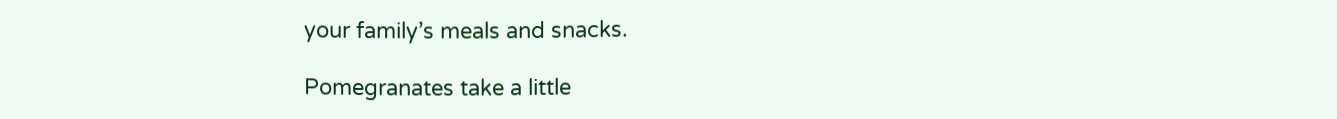your family’s meals and snacks.

Pomegranates take a little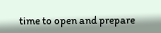time to open and prepare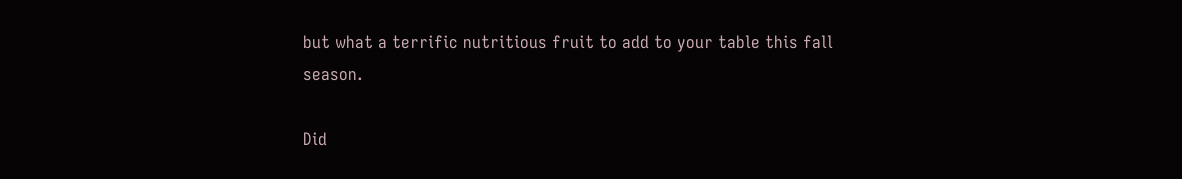but what a terrific nutritious fruit to add to your table this fall season.

Did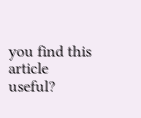you find this article useful?